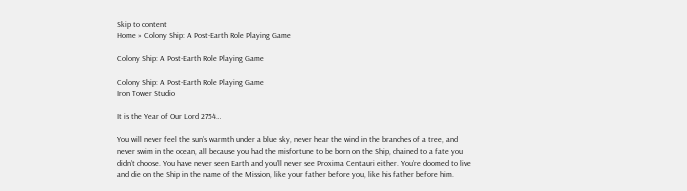Skip to content
Home » Colony Ship: A Post-Earth Role Playing Game

Colony Ship: A Post-Earth Role Playing Game

Colony Ship: A Post-Earth Role Playing Game
Iron Tower Studio

It is the Year of Our Lord 2754…

You will never feel the sun’s warmth under a blue sky, never hear the wind in the branches of a tree, and never swim in the ocean, all because you had the misfortune to be born on the Ship, chained to a fate you didn’t choose. You have never seen Earth and you’ll never see Proxima Centauri either. You’re doomed to live and die on the Ship in the name of the Mission, like your father before you, like his father before him.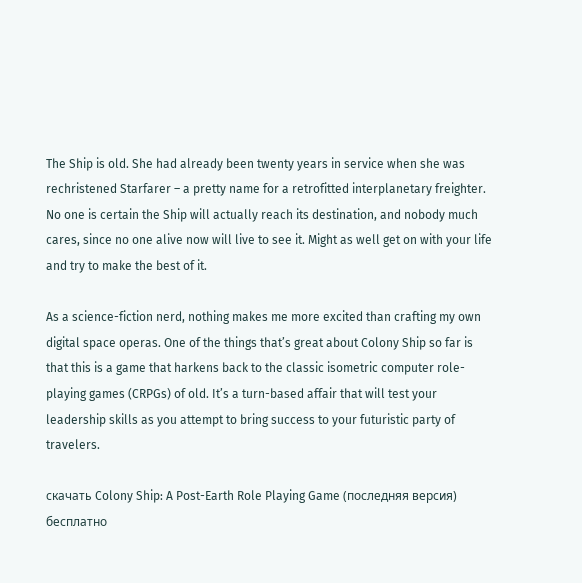The Ship is old. She had already been twenty years in service when she was rechristened Starfarer – a pretty name for a retrofitted interplanetary freighter. No one is certain the Ship will actually reach its destination, and nobody much cares, since no one alive now will live to see it. Might as well get on with your life and try to make the best of it.

As a science-fiction nerd, nothing makes me more excited than crafting my own digital space operas. One of the things that’s great about Colony Ship so far is that this is a game that harkens back to the classic isometric computer role-playing games (CRPGs) of old. It’s a turn-based affair that will test your leadership skills as you attempt to bring success to your futuristic party of travelers.

скачать Colony Ship: A Post-Earth Role Playing Game (последняя версия) бесплатно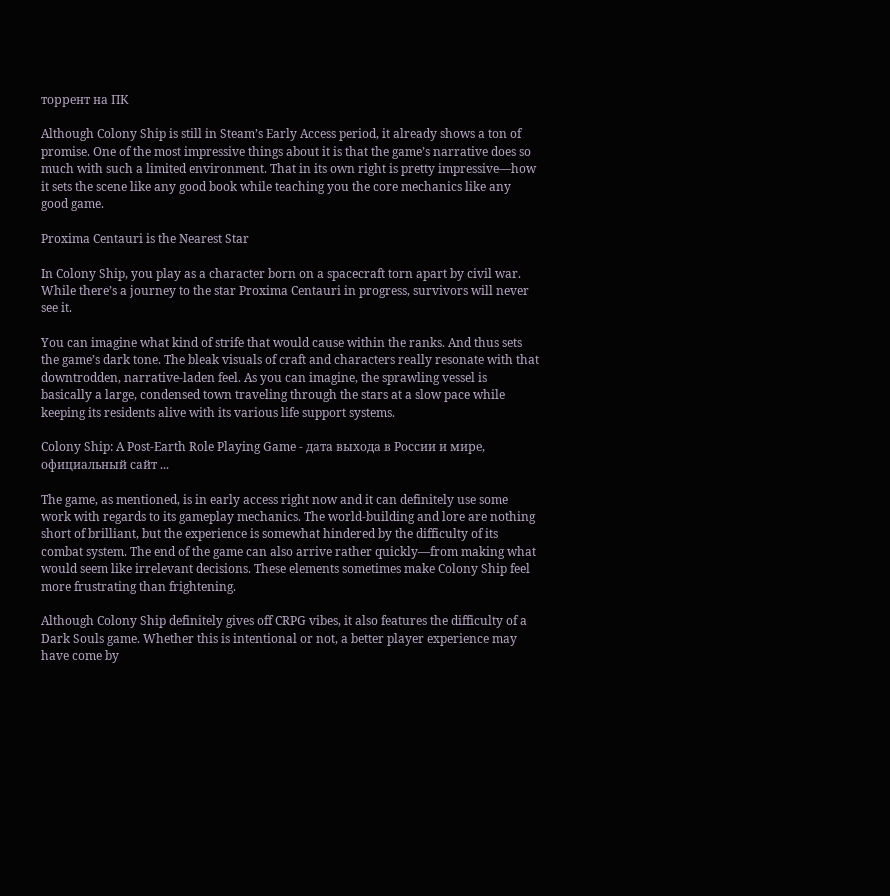торрент на ПК

Although Colony Ship is still in Steam’s Early Access period, it already shows a ton of promise. One of the most impressive things about it is that the game’s narrative does so much with such a limited environment. That in its own right is pretty impressive—how it sets the scene like any good book while teaching you the core mechanics like any good game.

Proxima Centauri is the Nearest Star

In Colony Ship, you play as a character born on a spacecraft torn apart by civil war. While there’s a journey to the star Proxima Centauri in progress, survivors will never see it.

You can imagine what kind of strife that would cause within the ranks. And thus sets the game’s dark tone. The bleak visuals of craft and characters really resonate with that downtrodden, narrative-laden feel. As you can imagine, the sprawling vessel is basically a large, condensed town traveling through the stars at a slow pace while keeping its residents alive with its various life support systems.

Colony Ship: A Post-Earth Role Playing Game - дата выхода в России и мире, официальный сайт ...

The game, as mentioned, is in early access right now and it can definitely use some work with regards to its gameplay mechanics. The world-building and lore are nothing short of brilliant, but the experience is somewhat hindered by the difficulty of its combat system. The end of the game can also arrive rather quickly—from making what would seem like irrelevant decisions. These elements sometimes make Colony Ship feel more frustrating than frightening.

Although Colony Ship definitely gives off CRPG vibes, it also features the difficulty of a Dark Souls game. Whether this is intentional or not, a better player experience may have come by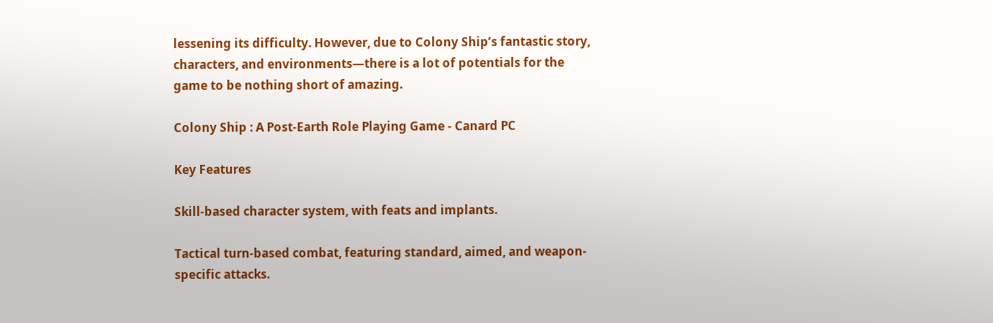lessening its difficulty. However, due to Colony Ship’s fantastic story, characters, and environments—there is a lot of potentials for the game to be nothing short of amazing.

Colony Ship : A Post-Earth Role Playing Game - Canard PC

Key Features

Skill-based character system, with feats and implants.

Tactical turn-based combat, featuring standard, aimed, and weapon-specific attacks.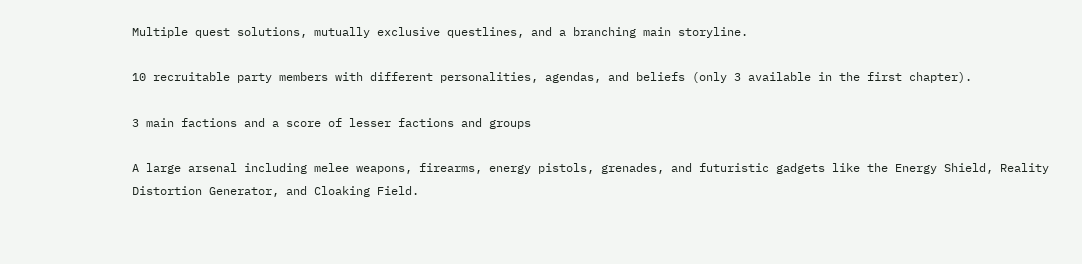Multiple quest solutions, mutually exclusive questlines, and a branching main storyline.

10 recruitable party members with different personalities, agendas, and beliefs (only 3 available in the first chapter).

3 main factions and a score of lesser factions and groups

A large arsenal including melee weapons, firearms, energy pistols, grenades, and futuristic gadgets like the Energy Shield, Reality Distortion Generator, and Cloaking Field.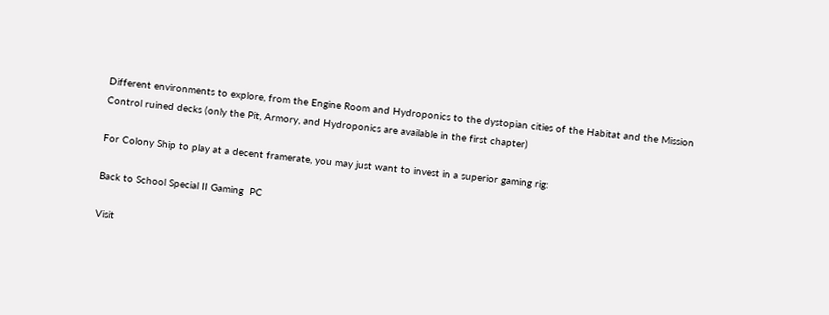Different environments to explore, from the Engine Room and Hydroponics to the dystopian cities of the Habitat and the Mission Control ruined decks (only the Pit, Armory, and Hydroponics are available in the first chapter)

For Colony Ship to play at a decent framerate, you may just want to invest in a superior gaming rig:

Back to School Special II Gaming  PC

Visit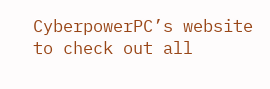CyberpowerPC’s website to check out all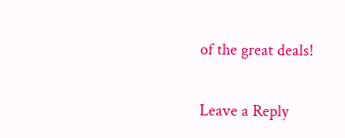of the great deals!

Leave a Reply